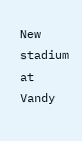New stadium at Vandy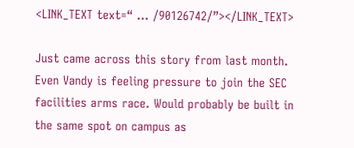<LINK_TEXT text=“ … /90126742/”></LINK_TEXT>

Just came across this story from last month. Even Vandy is feeling pressure to join the SEC facilities arms race. Would probably be built in the same spot on campus as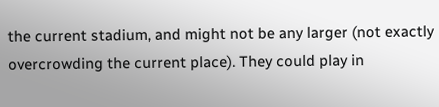the current stadium, and might not be any larger (not exactly overcrowding the current place). They could play in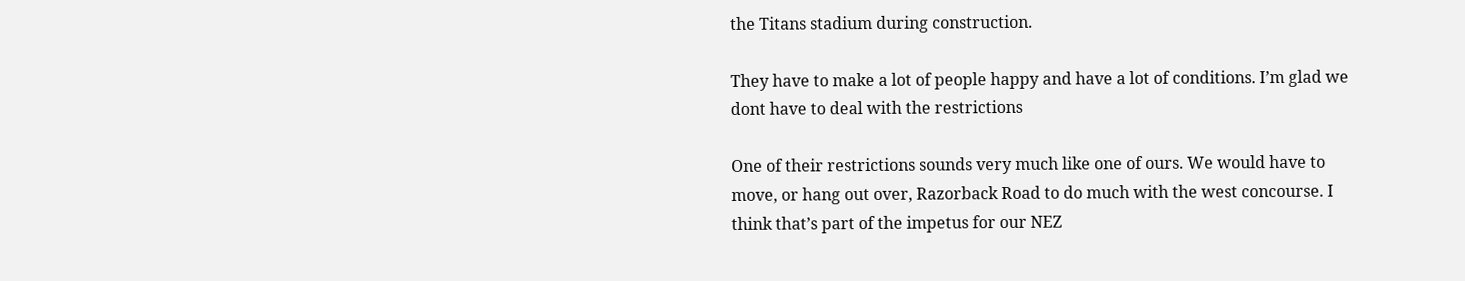the Titans stadium during construction.

They have to make a lot of people happy and have a lot of conditions. I’m glad we dont have to deal with the restrictions

One of their restrictions sounds very much like one of ours. We would have to move, or hang out over, Razorback Road to do much with the west concourse. I think that’s part of the impetus for our NEZ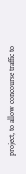project, to allow concourse traffic to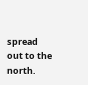spread out to the north.